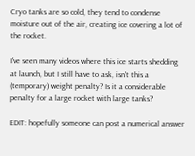Cryo tanks are so cold, they tend to condense moisture out of the air, creating ice covering a lot of the rocket.

I've seen many videos where this ice starts shedding at launch, but I still have to ask, isn't this a (temporary) weight penalty? Is it a considerable penalty for a large rocket with large tanks?

EDIT: hopefully someone can post a numerical answer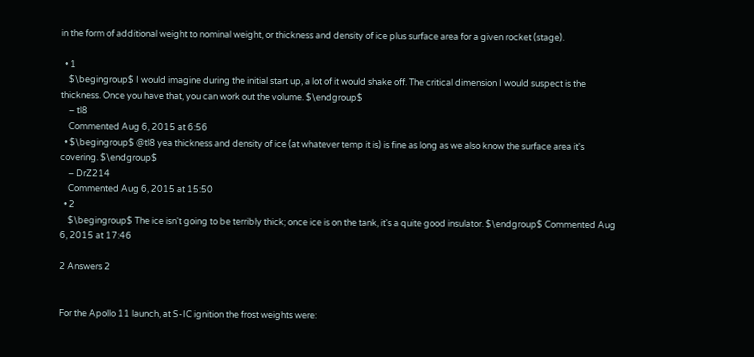in the form of additional weight to nominal weight, or thickness and density of ice plus surface area for a given rocket (stage).

  • 1
    $\begingroup$ I would imagine during the initial start up, a lot of it would shake off. The critical dimension I would suspect is the thickness. Once you have that, you can work out the volume. $\endgroup$
    – tl8
    Commented Aug 6, 2015 at 6:56
  • $\begingroup$ @tl8 yea thickness and density of ice (at whatever temp it is) is fine as long as we also know the surface area it's covering. $\endgroup$
    – DrZ214
    Commented Aug 6, 2015 at 15:50
  • 2
    $\begingroup$ The ice isn't going to be terribly thick; once ice is on the tank, it's a quite good insulator. $\endgroup$ Commented Aug 6, 2015 at 17:46

2 Answers 2


For the Apollo 11 launch, at S-IC ignition the frost weights were: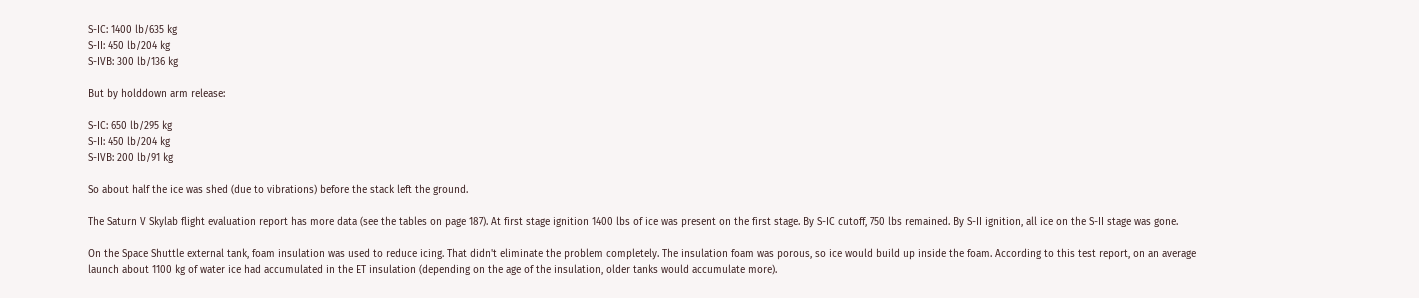S-IC: 1400 lb/635 kg
S-II: 450 lb/204 kg
S-IVB: 300 lb/136 kg

But by holddown arm release:

S-IC: 650 lb/295 kg
S-II: 450 lb/204 kg
S-IVB: 200 lb/91 kg

So about half the ice was shed (due to vibrations) before the stack left the ground.

The Saturn V Skylab flight evaluation report has more data (see the tables on page 187). At first stage ignition 1400 lbs of ice was present on the first stage. By S-IC cutoff, 750 lbs remained. By S-II ignition, all ice on the S-II stage was gone.

On the Space Shuttle external tank, foam insulation was used to reduce icing. That didn't eliminate the problem completely. The insulation foam was porous, so ice would build up inside the foam. According to this test report, on an average launch about 1100 kg of water ice had accumulated in the ET insulation (depending on the age of the insulation, older tanks would accumulate more).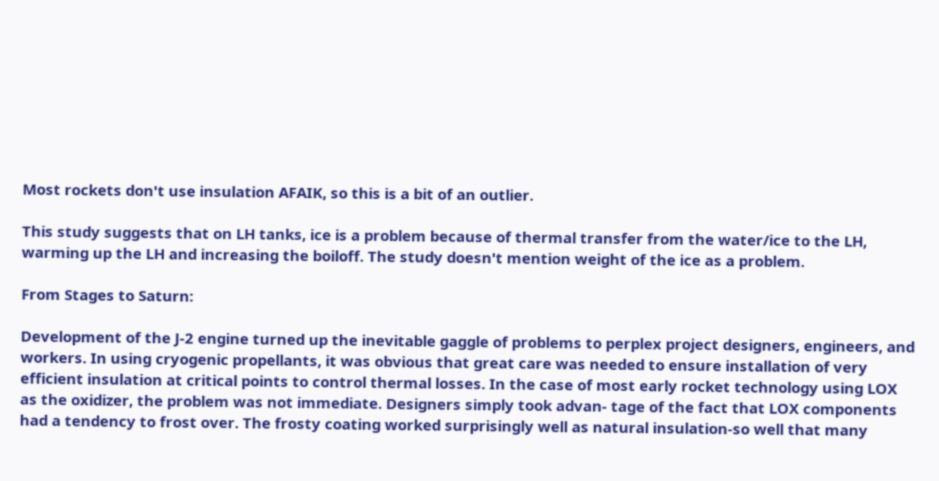Most rockets don't use insulation AFAIK, so this is a bit of an outlier.

This study suggests that on LH tanks, ice is a problem because of thermal transfer from the water/ice to the LH, warming up the LH and increasing the boiloff. The study doesn't mention weight of the ice as a problem.

From Stages to Saturn:

Development of the J-2 engine turned up the inevitable gaggle of problems to perplex project designers, engineers, and workers. In using cryogenic propellants, it was obvious that great care was needed to ensure installation of very efficient insulation at critical points to control thermal losses. In the case of most early rocket technology using LOX as the oxidizer, the problem was not immediate. Designers simply took advan- tage of the fact that LOX components had a tendency to frost over. The frosty coating worked surprisingly well as natural insulation-so well that many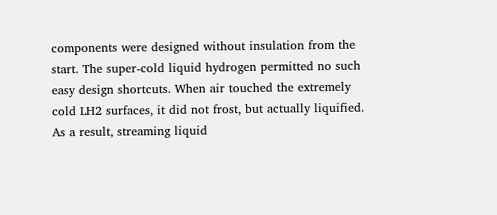components were designed without insulation from the start. The super-cold liquid hydrogen permitted no such easy design shortcuts. When air touched the extremely cold LH2 surfaces, it did not frost, but actually liquified. As a result, streaming liquid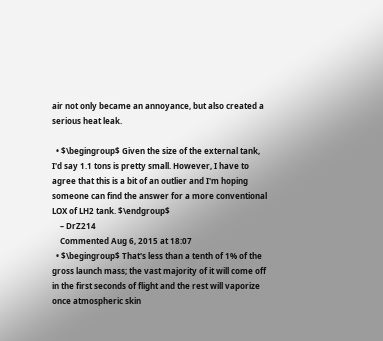air not only became an annoyance, but also created a serious heat leak.

  • $\begingroup$ Given the size of the external tank, I'd say 1.1 tons is pretty small. However, I have to agree that this is a bit of an outlier and I'm hoping someone can find the answer for a more conventional LOX of LH2 tank. $\endgroup$
    – DrZ214
    Commented Aug 6, 2015 at 18:07
  • $\begingroup$ That's less than a tenth of 1% of the gross launch mass; the vast majority of it will come off in the first seconds of flight and the rest will vaporize once atmospheric skin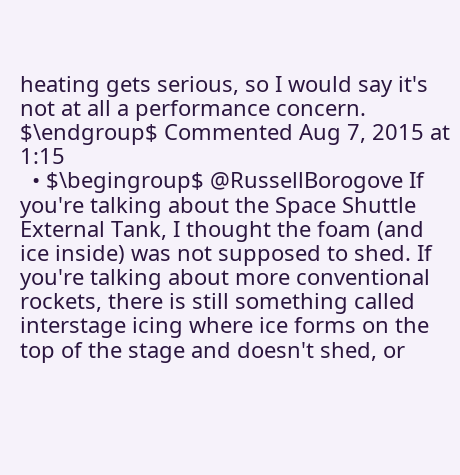heating gets serious, so I would say it's not at all a performance concern. $\endgroup$ Commented Aug 7, 2015 at 1:15
  • $\begingroup$ @RussellBorogove If you're talking about the Space Shuttle External Tank, I thought the foam (and ice inside) was not supposed to shed. If you're talking about more conventional rockets, there is still something called interstage icing where ice forms on the top of the stage and doesn't shed, or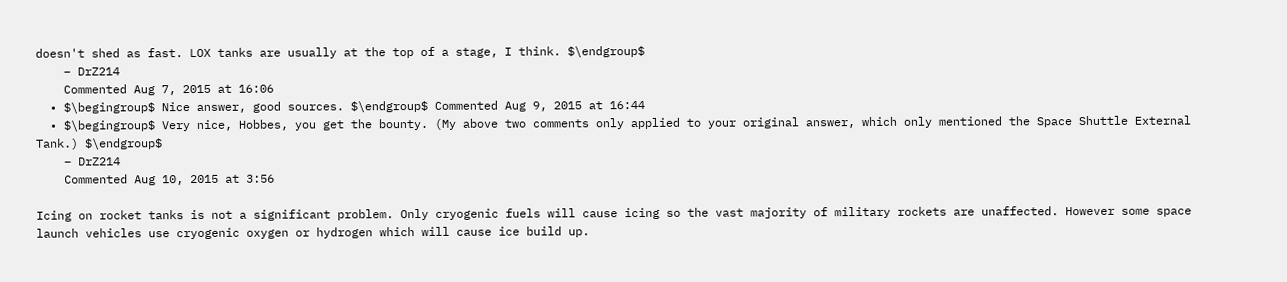doesn't shed as fast. LOX tanks are usually at the top of a stage, I think. $\endgroup$
    – DrZ214
    Commented Aug 7, 2015 at 16:06
  • $\begingroup$ Nice answer, good sources. $\endgroup$ Commented Aug 9, 2015 at 16:44
  • $\begingroup$ Very nice, Hobbes, you get the bounty. (My above two comments only applied to your original answer, which only mentioned the Space Shuttle External Tank.) $\endgroup$
    – DrZ214
    Commented Aug 10, 2015 at 3:56

Icing on rocket tanks is not a significant problem. Only cryogenic fuels will cause icing so the vast majority of military rockets are unaffected. However some space launch vehicles use cryogenic oxygen or hydrogen which will cause ice build up.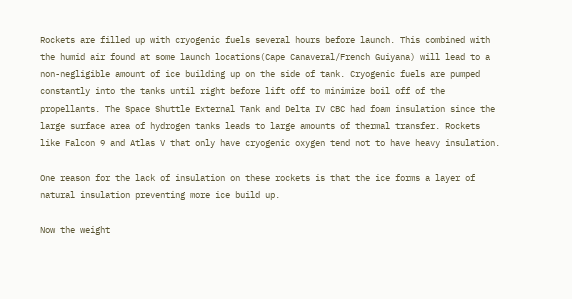Rockets are filled up with cryogenic fuels several hours before launch. This combined with the humid air found at some launch locations(Cape Canaveral/French Guiyana) will lead to a non-negligible amount of ice building up on the side of tank. Cryogenic fuels are pumped constantly into the tanks until right before lift off to minimize boil off of the propellants. The Space Shuttle External Tank and Delta IV CBC had foam insulation since the large surface area of hydrogen tanks leads to large amounts of thermal transfer. Rockets like Falcon 9 and Atlas V that only have cryogenic oxygen tend not to have heavy insulation.

One reason for the lack of insulation on these rockets is that the ice forms a layer of natural insulation preventing more ice build up.

Now the weight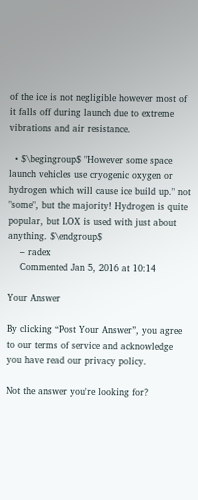of the ice is not negligible however most of it falls off during launch due to extreme vibrations and air resistance.

  • $\begingroup$ "However some space launch vehicles use cryogenic oxygen or hydrogen which will cause ice build up." not "some", but the majority! Hydrogen is quite popular, but LOX is used with just about anything. $\endgroup$
    – radex
    Commented Jan 5, 2016 at 10:14

Your Answer

By clicking “Post Your Answer”, you agree to our terms of service and acknowledge you have read our privacy policy.

Not the answer you're looking for?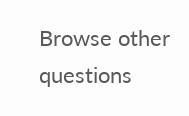Browse other questions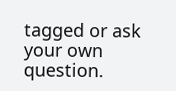tagged or ask your own question.